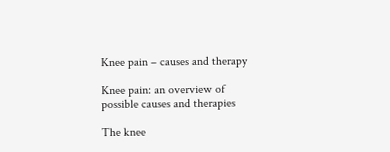Knee pain – causes and therapy

Knee pain: an overview of possible causes and therapies

The knee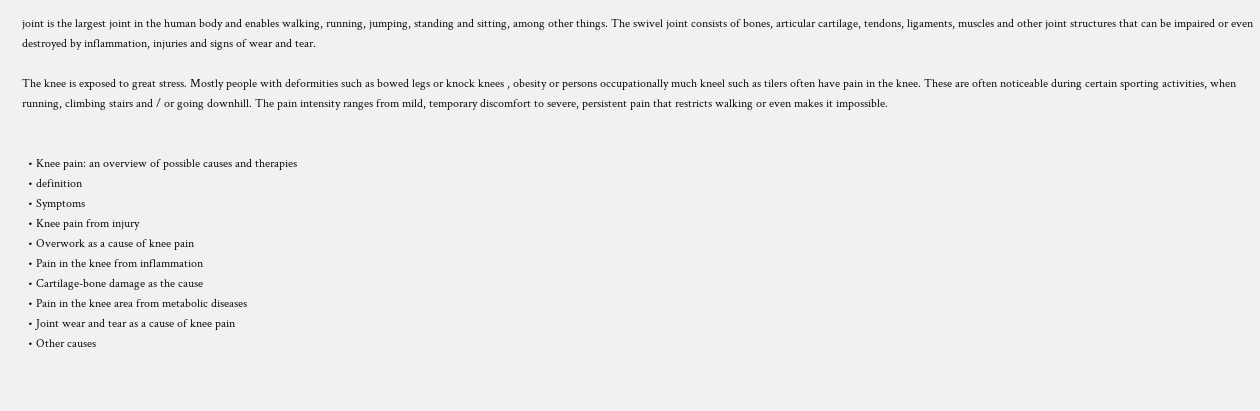joint is the largest joint in the human body and enables walking, running, jumping, standing and sitting, among other things. The swivel joint consists of bones, articular cartilage, tendons, ligaments, muscles and other joint structures that can be impaired or even destroyed by inflammation, injuries and signs of wear and tear.

The knee is exposed to great stress. Mostly people with deformities such as bowed legs or knock knees , obesity or persons occupationally much kneel such as tilers often have pain in the knee. These are often noticeable during certain sporting activities, when running, climbing stairs and / or going downhill. The pain intensity ranges from mild, temporary discomfort to severe, persistent pain that restricts walking or even makes it impossible.


  • Knee pain: an overview of possible causes and therapies
  • definition
  • Symptoms
  • Knee pain from injury
  • Overwork as a cause of knee pain
  • Pain in the knee from inflammation
  • Cartilage-bone damage as the cause
  • Pain in the knee area from metabolic diseases
  • Joint wear and tear as a cause of knee pain
  • Other causes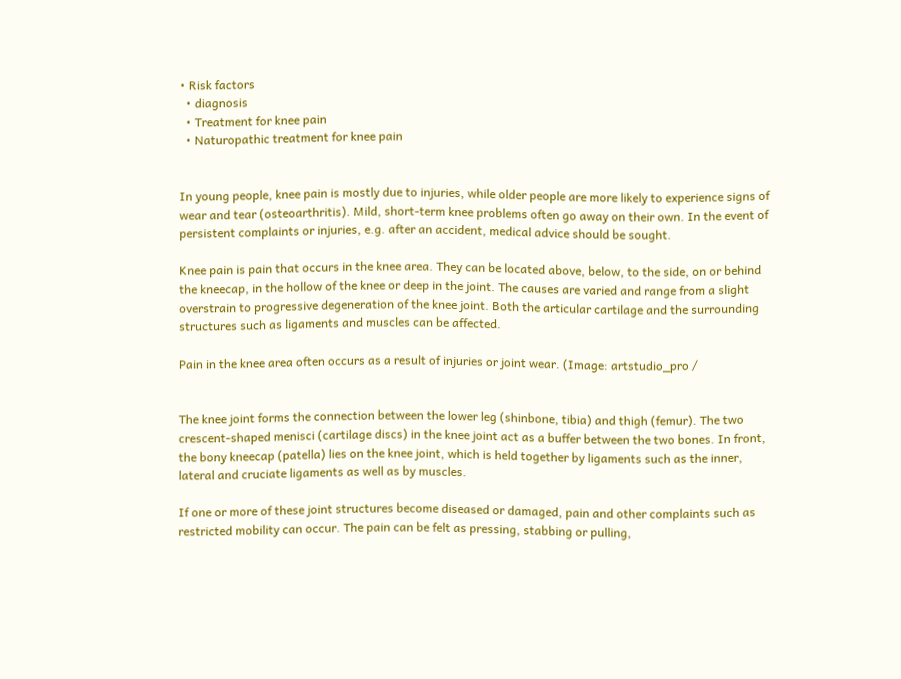• Risk factors
  • diagnosis
  • Treatment for knee pain
  • Naturopathic treatment for knee pain


In young people, knee pain is mostly due to injuries, while older people are more likely to experience signs of wear and tear (osteoarthritis). Mild, short-term knee problems often go away on their own. In the event of persistent complaints or injuries, e.g. after an accident, medical advice should be sought.

Knee pain is pain that occurs in the knee area. They can be located above, below, to the side, on or behind the kneecap, in the hollow of the knee or deep in the joint. The causes are varied and range from a slight overstrain to progressive degeneration of the knee joint. Both the articular cartilage and the surrounding structures such as ligaments and muscles can be affected.

Pain in the knee area often occurs as a result of injuries or joint wear. (Image: artstudio_pro /


The knee joint forms the connection between the lower leg (shinbone, tibia) and thigh (femur). The two crescent-shaped menisci (cartilage discs) in the knee joint act as a buffer between the two bones. In front, the bony kneecap (patella) lies on the knee joint, which is held together by ligaments such as the inner, lateral and cruciate ligaments as well as by muscles.

If one or more of these joint structures become diseased or damaged, pain and other complaints such as restricted mobility can occur. The pain can be felt as pressing, stabbing or pulling,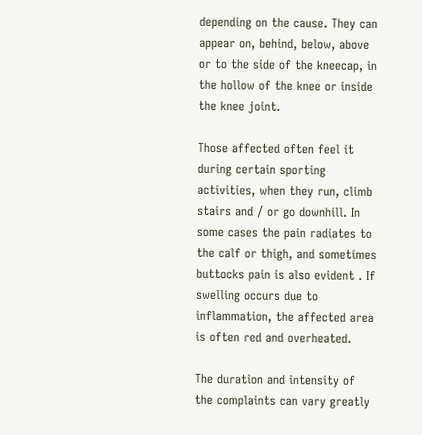depending on the cause. They can appear on, behind, below, above or to the side of the kneecap, in the hollow of the knee or inside the knee joint.

Those affected often feel it during certain sporting activities, when they run, climb stairs and / or go downhill. In some cases the pain radiates to the calf or thigh, and sometimes buttocks pain is also evident . If swelling occurs due to inflammation, the affected area is often red and overheated.

The duration and intensity of the complaints can vary greatly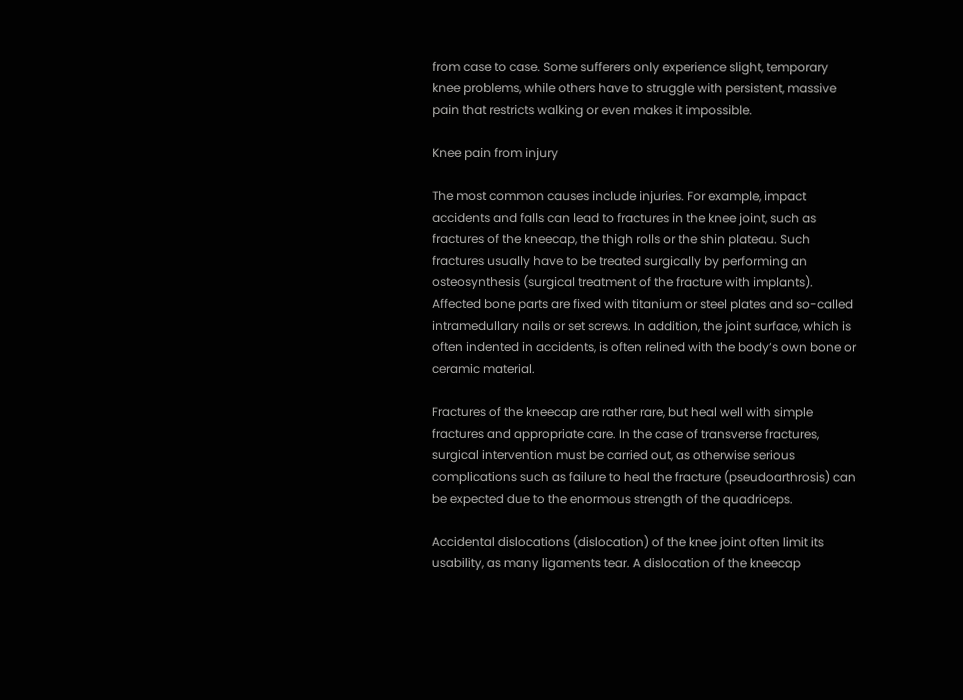from case to case. Some sufferers only experience slight, temporary knee problems, while others have to struggle with persistent, massive pain that restricts walking or even makes it impossible.

Knee pain from injury

The most common causes include injuries. For example, impact accidents and falls can lead to fractures in the knee joint, such as fractures of the kneecap, the thigh rolls or the shin plateau. Such fractures usually have to be treated surgically by performing an osteosynthesis (surgical treatment of the fracture with implants). Affected bone parts are fixed with titanium or steel plates and so-called intramedullary nails or set screws. In addition, the joint surface, which is often indented in accidents, is often relined with the body’s own bone or ceramic material.

Fractures of the kneecap are rather rare, but heal well with simple fractures and appropriate care. In the case of transverse fractures, surgical intervention must be carried out, as otherwise serious complications such as failure to heal the fracture (pseudoarthrosis) can be expected due to the enormous strength of the quadriceps.

Accidental dislocations (dislocation) of the knee joint often limit its usability, as many ligaments tear. A dislocation of the kneecap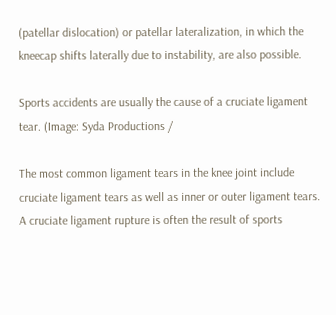(patellar dislocation) or patellar lateralization, in which the kneecap shifts laterally due to instability, are also possible.

Sports accidents are usually the cause of a cruciate ligament tear. (Image: Syda Productions /

The most common ligament tears in the knee joint include cruciate ligament tears as well as inner or outer ligament tears. A cruciate ligament rupture is often the result of sports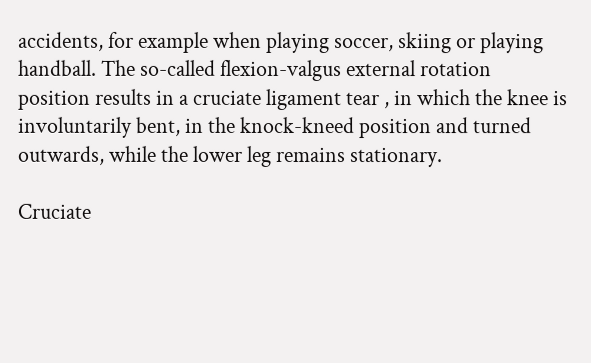accidents, for example when playing soccer, skiing or playing handball. The so-called flexion-valgus external rotation position results in a cruciate ligament tear , in which the knee is involuntarily bent, in the knock-kneed position and turned outwards, while the lower leg remains stationary.

Cruciate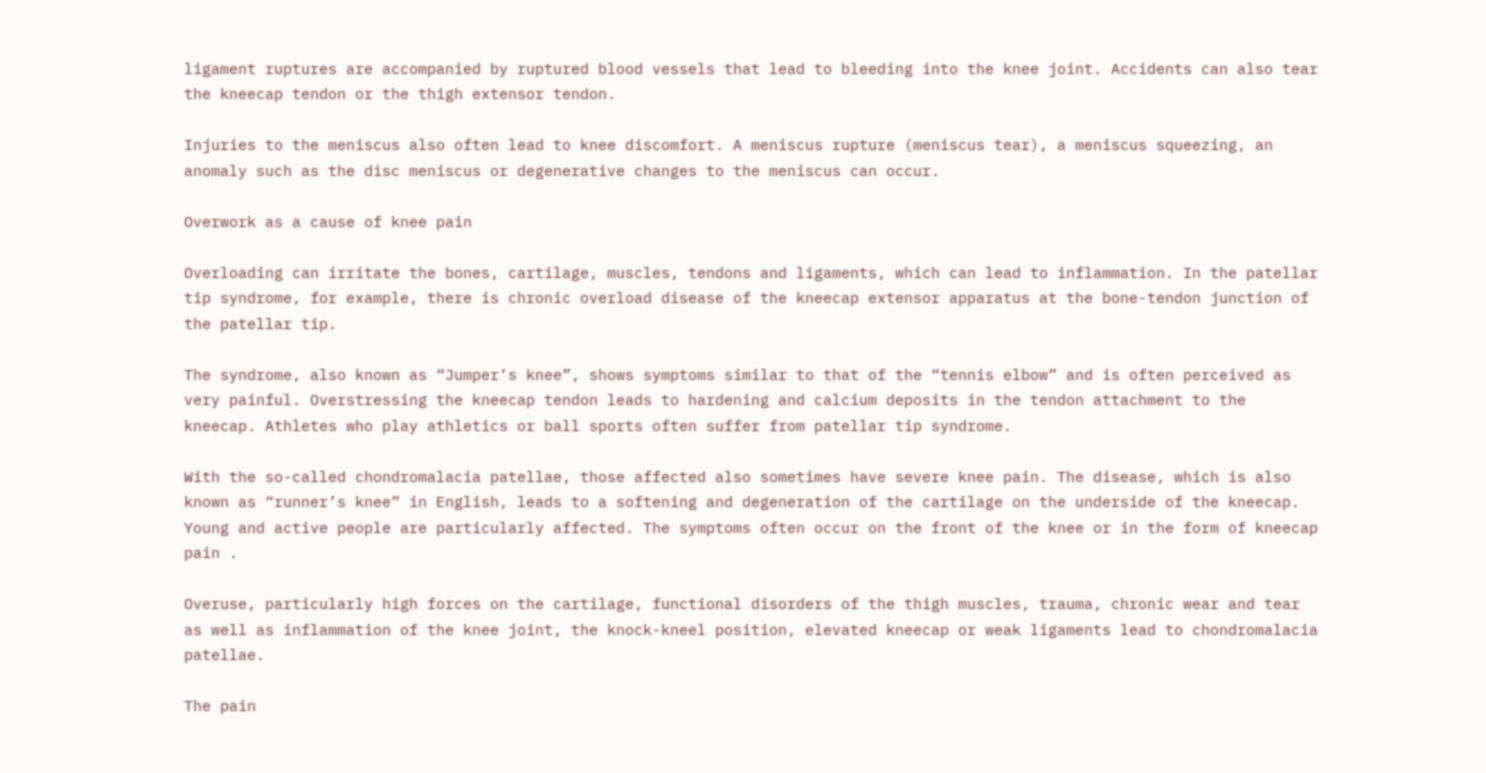ligament ruptures are accompanied by ruptured blood vessels that lead to bleeding into the knee joint. Accidents can also tear the kneecap tendon or the thigh extensor tendon.

Injuries to the meniscus also often lead to knee discomfort. A meniscus rupture (meniscus tear), a meniscus squeezing, an anomaly such as the disc meniscus or degenerative changes to the meniscus can occur.

Overwork as a cause of knee pain

Overloading can irritate the bones, cartilage, muscles, tendons and ligaments, which can lead to inflammation. In the patellar tip syndrome, for example, there is chronic overload disease of the kneecap extensor apparatus at the bone-tendon junction of the patellar tip.

The syndrome, also known as “Jumper’s knee”, shows symptoms similar to that of the “tennis elbow” and is often perceived as very painful. Overstressing the kneecap tendon leads to hardening and calcium deposits in the tendon attachment to the kneecap. Athletes who play athletics or ball sports often suffer from patellar tip syndrome.

With the so-called chondromalacia patellae, those affected also sometimes have severe knee pain. The disease, which is also known as “runner’s knee” in English, leads to a softening and degeneration of the cartilage on the underside of the kneecap. Young and active people are particularly affected. The symptoms often occur on the front of the knee or in the form of kneecap pain .

Overuse, particularly high forces on the cartilage, functional disorders of the thigh muscles, trauma, chronic wear and tear as well as inflammation of the knee joint, the knock-kneel position, elevated kneecap or weak ligaments lead to chondromalacia patellae.

The pain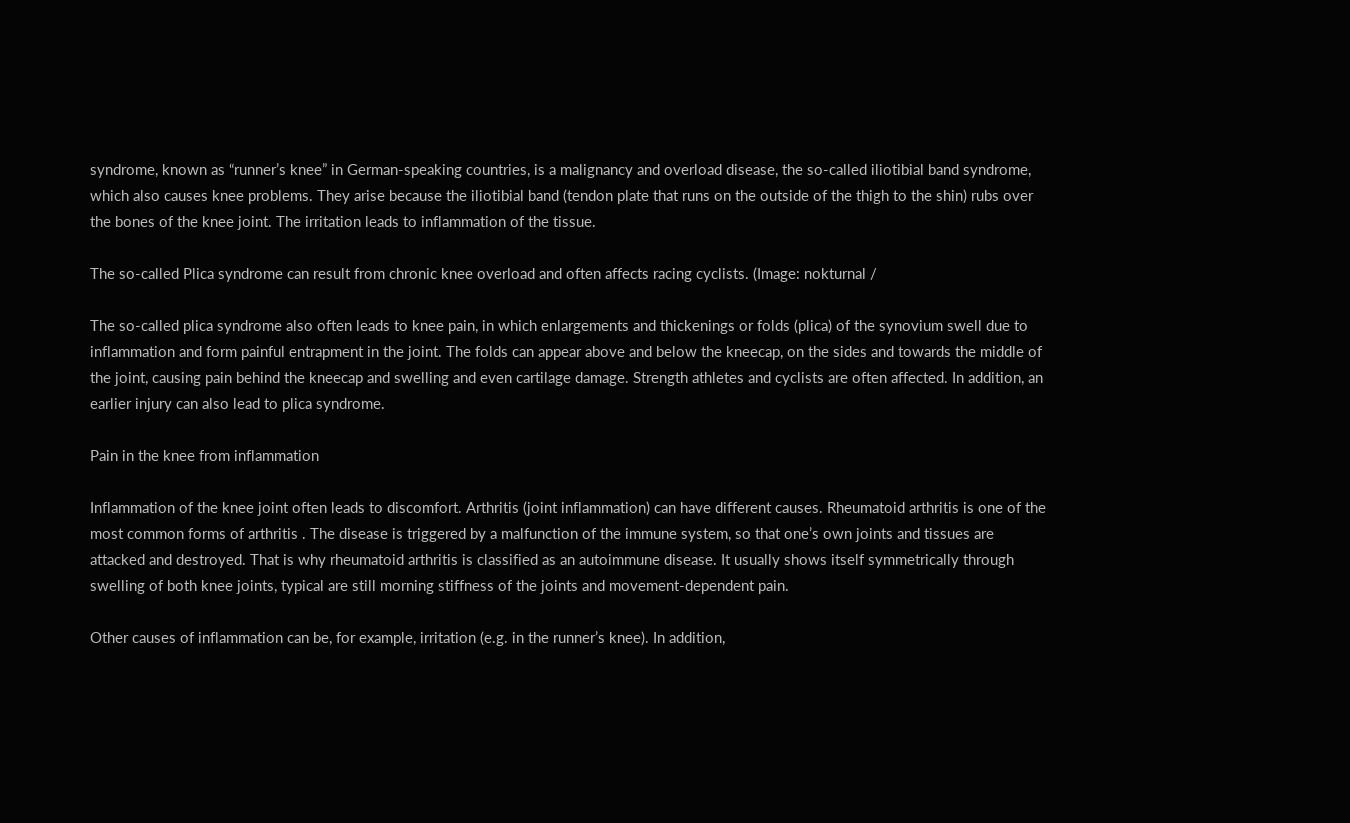syndrome, known as “runner’s knee” in German-speaking countries, is a malignancy and overload disease, the so-called iliotibial band syndrome, which also causes knee problems. They arise because the iliotibial band (tendon plate that runs on the outside of the thigh to the shin) rubs over the bones of the knee joint. The irritation leads to inflammation of the tissue.

The so-called Plica syndrome can result from chronic knee overload and often affects racing cyclists. (Image: nokturnal /

The so-called plica syndrome also often leads to knee pain, in which enlargements and thickenings or folds (plica) of the synovium swell due to inflammation and form painful entrapment in the joint. The folds can appear above and below the kneecap, on the sides and towards the middle of the joint, causing pain behind the kneecap and swelling and even cartilage damage. Strength athletes and cyclists are often affected. In addition, an earlier injury can also lead to plica syndrome.

Pain in the knee from inflammation

Inflammation of the knee joint often leads to discomfort. Arthritis (joint inflammation) can have different causes. Rheumatoid arthritis is one of the most common forms of arthritis . The disease is triggered by a malfunction of the immune system, so that one’s own joints and tissues are attacked and destroyed. That is why rheumatoid arthritis is classified as an autoimmune disease. It usually shows itself symmetrically through swelling of both knee joints, typical are still morning stiffness of the joints and movement-dependent pain.

Other causes of inflammation can be, for example, irritation (e.g. in the runner’s knee). In addition,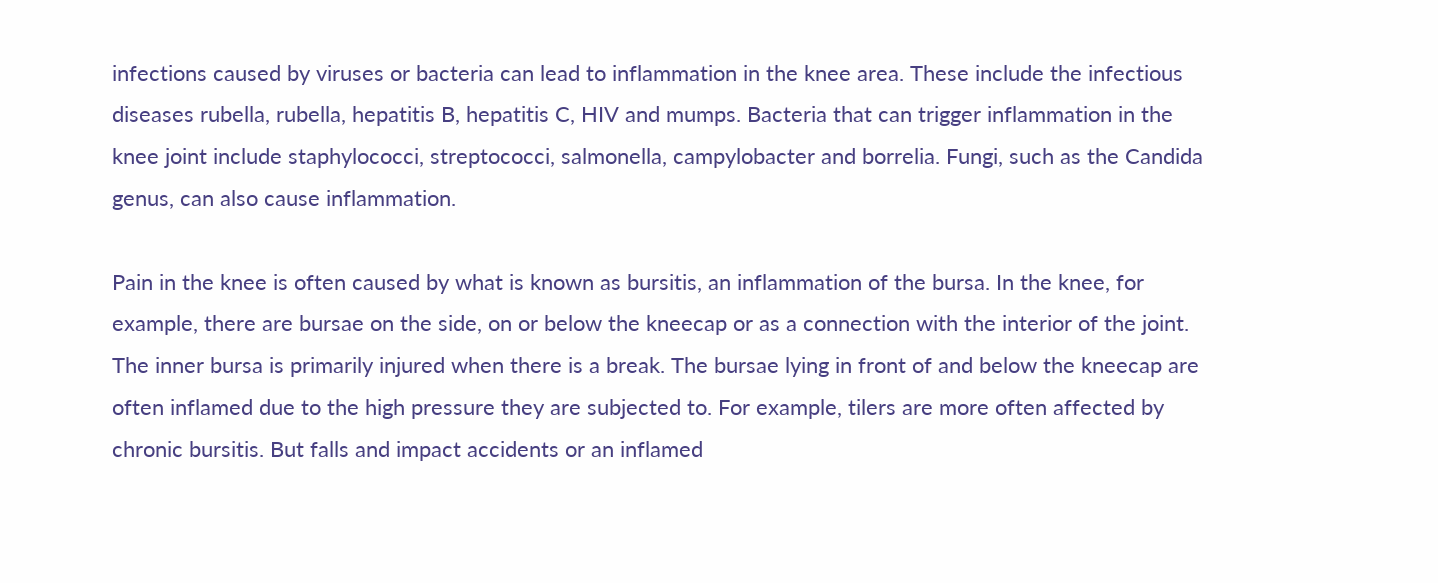infections caused by viruses or bacteria can lead to inflammation in the knee area. These include the infectious diseases rubella, rubella, hepatitis B, hepatitis C, HIV and mumps. Bacteria that can trigger inflammation in the knee joint include staphylococci, streptococci, salmonella, campylobacter and borrelia. Fungi, such as the Candida genus, can also cause inflammation.

Pain in the knee is often caused by what is known as bursitis, an inflammation of the bursa. In the knee, for example, there are bursae on the side, on or below the kneecap or as a connection with the interior of the joint. The inner bursa is primarily injured when there is a break. The bursae lying in front of and below the kneecap are often inflamed due to the high pressure they are subjected to. For example, tilers are more often affected by chronic bursitis. But falls and impact accidents or an inflamed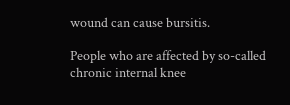wound can cause bursitis.

People who are affected by so-called chronic internal knee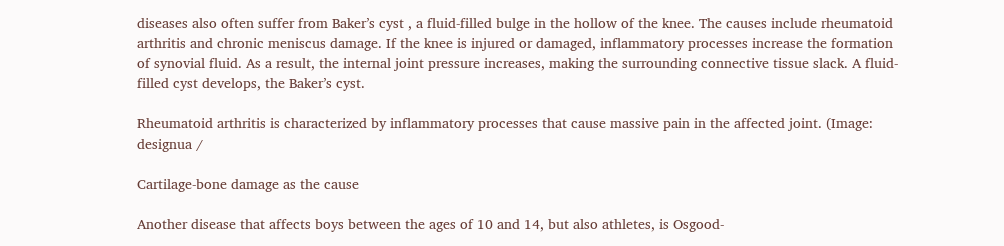diseases also often suffer from Baker’s cyst , a fluid-filled bulge in the hollow of the knee. The causes include rheumatoid arthritis and chronic meniscus damage. If the knee is injured or damaged, inflammatory processes increase the formation of synovial fluid. As a result, the internal joint pressure increases, making the surrounding connective tissue slack. A fluid-filled cyst develops, the Baker’s cyst.

Rheumatoid arthritis is characterized by inflammatory processes that cause massive pain in the affected joint. (Image: designua /

Cartilage-bone damage as the cause

Another disease that affects boys between the ages of 10 and 14, but also athletes, is Osgood-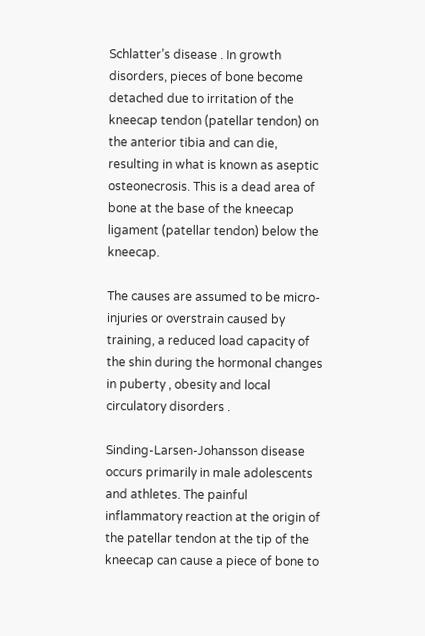Schlatter’s disease . In growth disorders, pieces of bone become detached due to irritation of the kneecap tendon (patellar tendon) on the anterior tibia and can die, resulting in what is known as aseptic osteonecrosis. This is a dead area of bone at the base of the kneecap ligament (patellar tendon) below the kneecap.

The causes are assumed to be micro-injuries or overstrain caused by training, a reduced load capacity of the shin during the hormonal changes in puberty , obesity and local circulatory disorders .

Sinding-Larsen-Johansson disease occurs primarily in male adolescents and athletes. The painful inflammatory reaction at the origin of the patellar tendon at the tip of the kneecap can cause a piece of bone to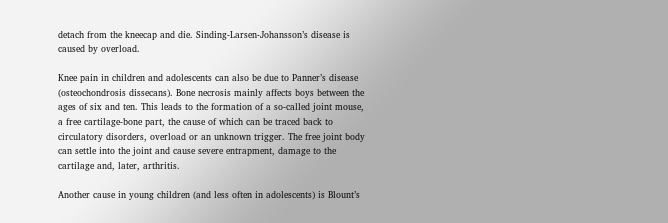detach from the kneecap and die. Sinding-Larsen-Johansson’s disease is caused by overload.

Knee pain in children and adolescents can also be due to Panner’s disease (osteochondrosis dissecans). Bone necrosis mainly affects boys between the ages of six and ten. This leads to the formation of a so-called joint mouse, a free cartilage-bone part, the cause of which can be traced back to circulatory disorders, overload or an unknown trigger. The free joint body can settle into the joint and cause severe entrapment, damage to the cartilage and, later, arthritis.

Another cause in young children (and less often in adolescents) is Blount’s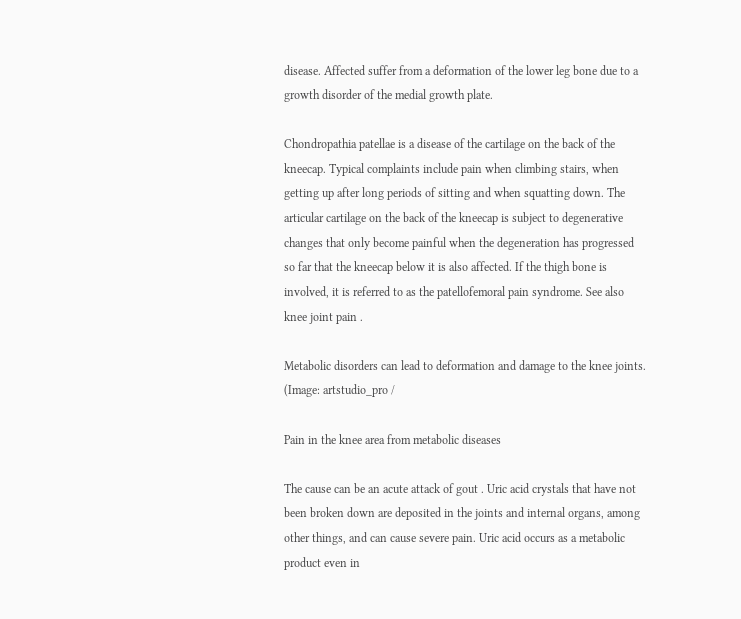disease. Affected suffer from a deformation of the lower leg bone due to a growth disorder of the medial growth plate.

Chondropathia patellae is a disease of the cartilage on the back of the kneecap. Typical complaints include pain when climbing stairs, when getting up after long periods of sitting and when squatting down. The articular cartilage on the back of the kneecap is subject to degenerative changes that only become painful when the degeneration has progressed so far that the kneecap below it is also affected. If the thigh bone is involved, it is referred to as the patellofemoral pain syndrome. See also knee joint pain .

Metabolic disorders can lead to deformation and damage to the knee joints. (Image: artstudio_pro /

Pain in the knee area from metabolic diseases

The cause can be an acute attack of gout . Uric acid crystals that have not been broken down are deposited in the joints and internal organs, among other things, and can cause severe pain. Uric acid occurs as a metabolic product even in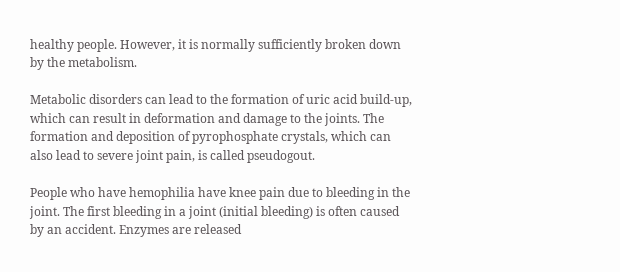healthy people. However, it is normally sufficiently broken down by the metabolism.

Metabolic disorders can lead to the formation of uric acid build-up, which can result in deformation and damage to the joints. The formation and deposition of pyrophosphate crystals, which can also lead to severe joint pain, is called pseudogout.

People who have hemophilia have knee pain due to bleeding in the joint. The first bleeding in a joint (initial bleeding) is often caused by an accident. Enzymes are released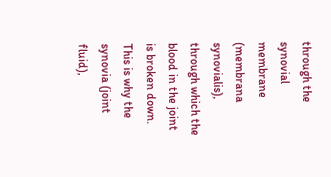through the synovial membrane (membrana synovialis), through which the blood in the joint is broken down. This is why the synovia (joint fluid),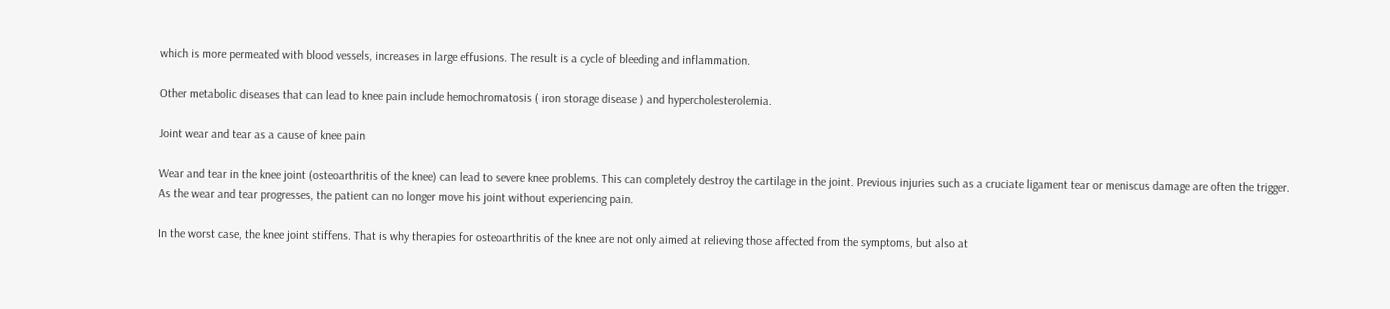which is more permeated with blood vessels, increases in large effusions. The result is a cycle of bleeding and inflammation.

Other metabolic diseases that can lead to knee pain include hemochromatosis ( iron storage disease ) and hypercholesterolemia.

Joint wear and tear as a cause of knee pain

Wear and tear in the knee joint (osteoarthritis of the knee) can lead to severe knee problems. This can completely destroy the cartilage in the joint. Previous injuries such as a cruciate ligament tear or meniscus damage are often the trigger. As the wear and tear progresses, the patient can no longer move his joint without experiencing pain.

In the worst case, the knee joint stiffens. That is why therapies for osteoarthritis of the knee are not only aimed at relieving those affected from the symptoms, but also at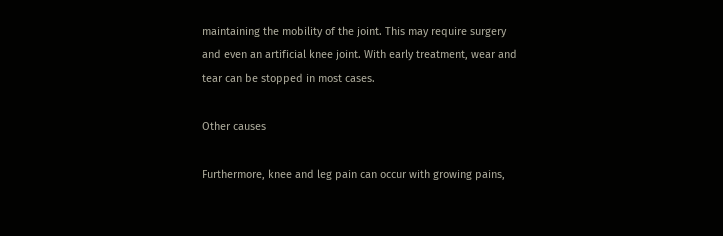maintaining the mobility of the joint. This may require surgery and even an artificial knee joint. With early treatment, wear and tear can be stopped in most cases.

Other causes

Furthermore, knee and leg pain can occur with growing pains,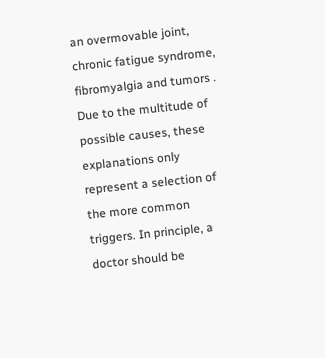an overmovable joint, chronic fatigue syndrome, fibromyalgia and tumors . Due to the multitude of possible causes, these explanations only represent a selection of the more common triggers. In principle, a doctor should be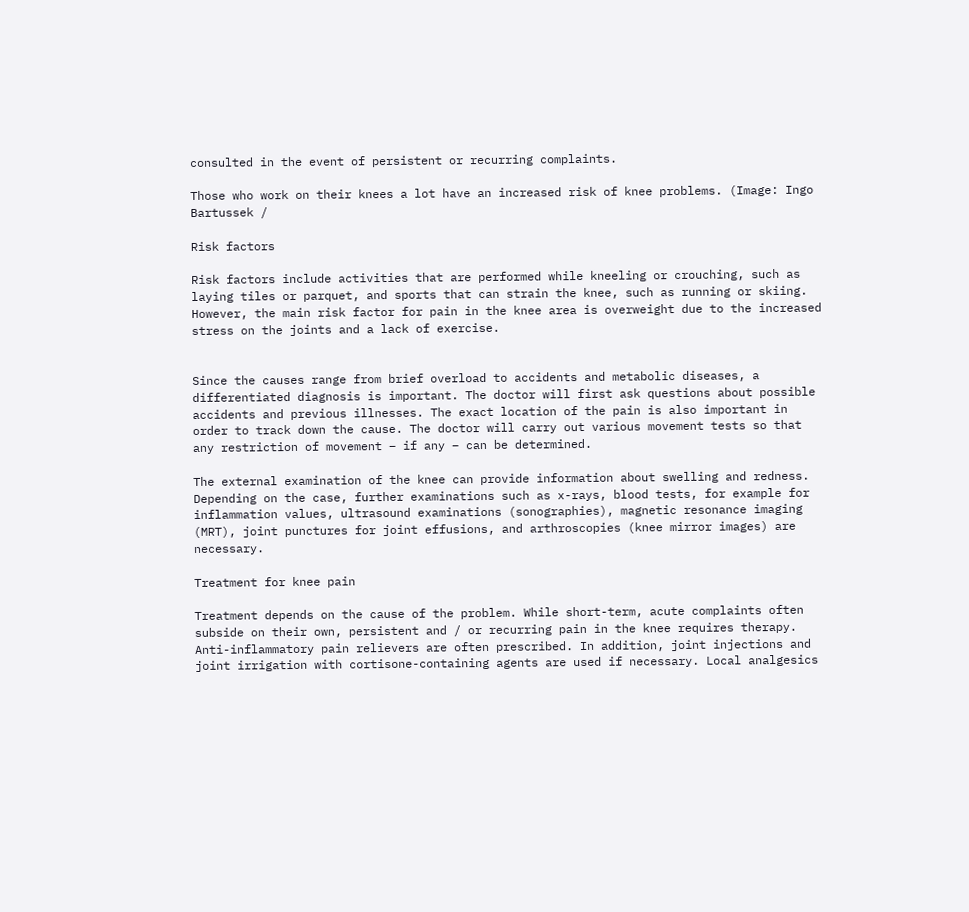consulted in the event of persistent or recurring complaints.

Those who work on their knees a lot have an increased risk of knee problems. (Image: Ingo Bartussek /

Risk factors

Risk factors include activities that are performed while kneeling or crouching, such as laying tiles or parquet, and sports that can strain the knee, such as running or skiing. However, the main risk factor for pain in the knee area is overweight due to the increased stress on the joints and a lack of exercise.


Since the causes range from brief overload to accidents and metabolic diseases, a differentiated diagnosis is important. The doctor will first ask questions about possible accidents and previous illnesses. The exact location of the pain is also important in order to track down the cause. The doctor will carry out various movement tests so that any restriction of movement – if any – can be determined.

The external examination of the knee can provide information about swelling and redness. Depending on the case, further examinations such as x-rays, blood tests, for example for inflammation values, ultrasound examinations (sonographies), magnetic resonance imaging (MRT), joint punctures for joint effusions, and arthroscopies (knee mirror images) are necessary.

Treatment for knee pain

Treatment depends on the cause of the problem. While short-term, acute complaints often subside on their own, persistent and / or recurring pain in the knee requires therapy. Anti-inflammatory pain relievers are often prescribed. In addition, joint injections and joint irrigation with cortisone-containing agents are used if necessary. Local analgesics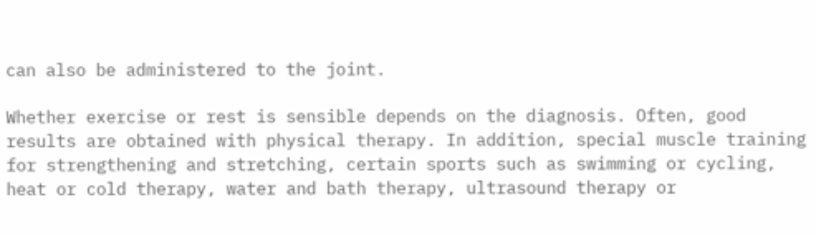can also be administered to the joint.

Whether exercise or rest is sensible depends on the diagnosis. Often, good results are obtained with physical therapy. In addition, special muscle training for strengthening and stretching, certain sports such as swimming or cycling, heat or cold therapy, water and bath therapy, ultrasound therapy or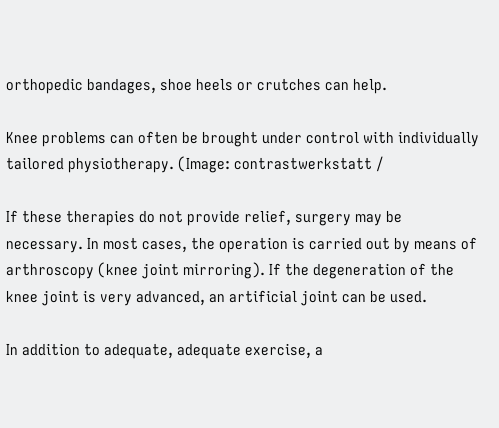orthopedic bandages, shoe heels or crutches can help.

Knee problems can often be brought under control with individually tailored physiotherapy. (Image: contrastwerkstatt /

If these therapies do not provide relief, surgery may be necessary. In most cases, the operation is carried out by means of arthroscopy (knee joint mirroring). If the degeneration of the knee joint is very advanced, an artificial joint can be used.

In addition to adequate, adequate exercise, a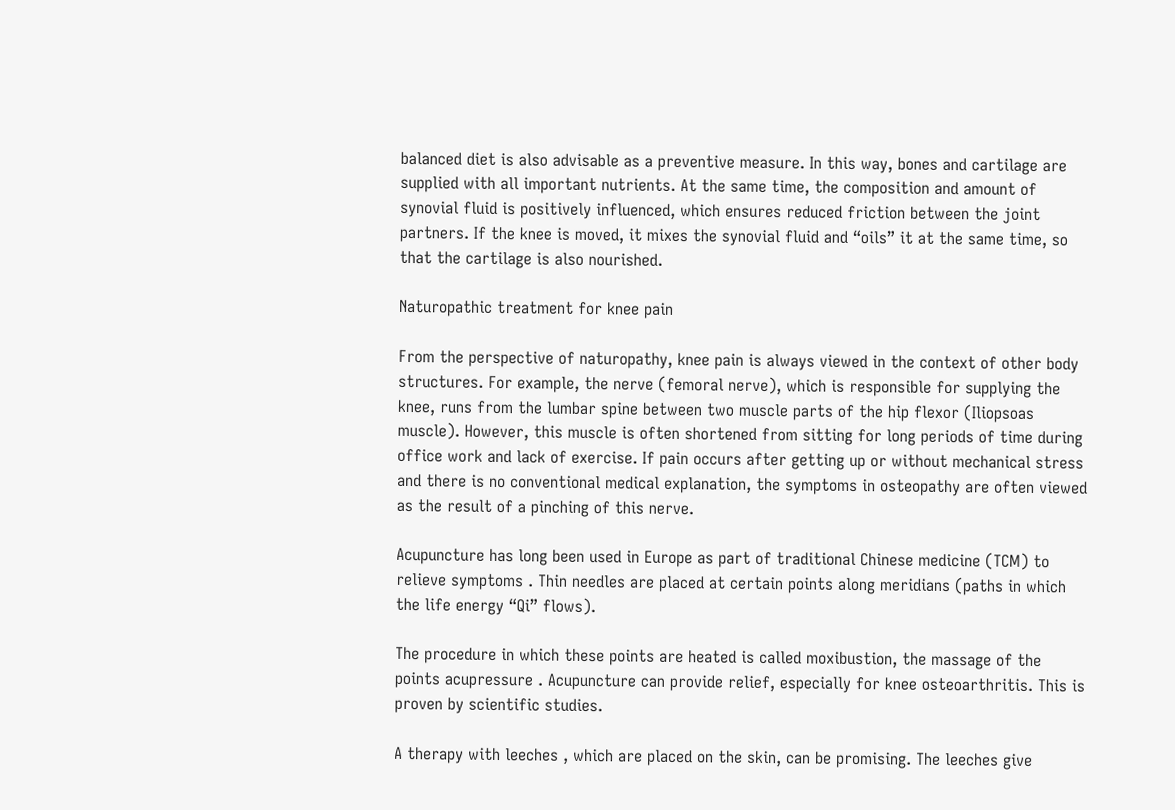balanced diet is also advisable as a preventive measure. In this way, bones and cartilage are supplied with all important nutrients. At the same time, the composition and amount of synovial fluid is positively influenced, which ensures reduced friction between the joint partners. If the knee is moved, it mixes the synovial fluid and “oils” it at the same time, so that the cartilage is also nourished.

Naturopathic treatment for knee pain

From the perspective of naturopathy, knee pain is always viewed in the context of other body structures. For example, the nerve (femoral nerve), which is responsible for supplying the knee, runs from the lumbar spine between two muscle parts of the hip flexor (Iliopsoas muscle). However, this muscle is often shortened from sitting for long periods of time during office work and lack of exercise. If pain occurs after getting up or without mechanical stress and there is no conventional medical explanation, the symptoms in osteopathy are often viewed as the result of a pinching of this nerve.

Acupuncture has long been used in Europe as part of traditional Chinese medicine (TCM) to relieve symptoms . Thin needles are placed at certain points along meridians (paths in which the life energy “Qi” flows).

The procedure in which these points are heated is called moxibustion, the massage of the points acupressure . Acupuncture can provide relief, especially for knee osteoarthritis. This is proven by scientific studies.

A therapy with leeches , which are placed on the skin, can be promising. The leeches give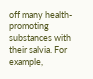off many health-promoting substances with their salvia. For example,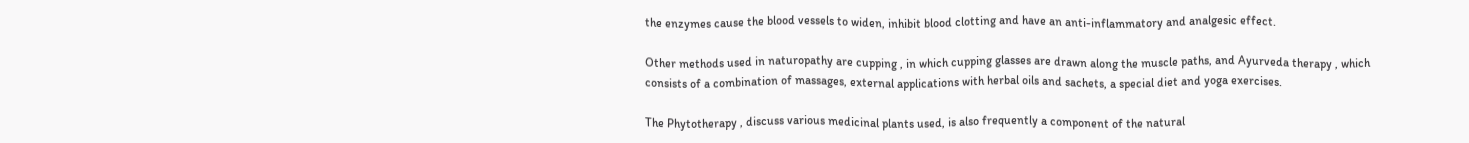the enzymes cause the blood vessels to widen, inhibit blood clotting and have an anti-inflammatory and analgesic effect.

Other methods used in naturopathy are cupping , in which cupping glasses are drawn along the muscle paths, and Ayurveda therapy , which consists of a combination of massages, external applications with herbal oils and sachets, a special diet and yoga exercises.

The Phytotherapy , discuss various medicinal plants used, is also frequently a component of the natural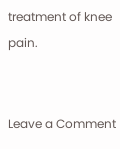treatment of knee pain.


Leave a Comment